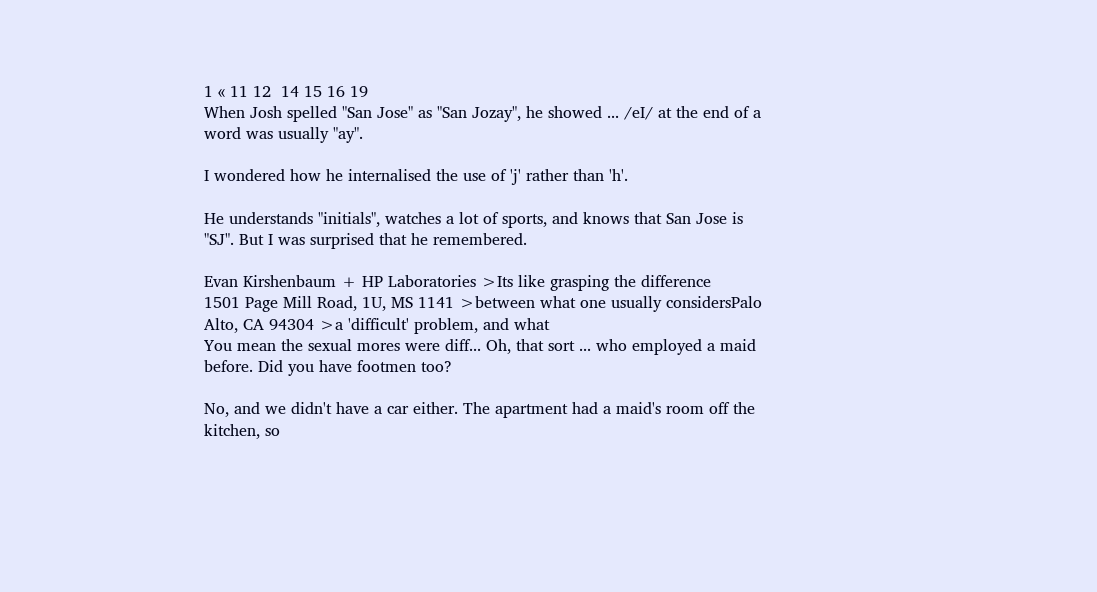1 « 11 12  14 15 16 19
When Josh spelled "San Jose" as "San Jozay", he showed ... /eI/ at the end of a word was usually "ay".

I wondered how he internalised the use of 'j' rather than 'h'.

He understands "initials", watches a lot of sports, and knows that San Jose is "SJ". But I was surprised that he remembered.

Evan Kirshenbaum + HP Laboratories >Its like grasping the difference
1501 Page Mill Road, 1U, MS 1141 >between what one usually considersPalo Alto, CA 94304 >a 'difficult' problem, and what
You mean the sexual mores were diff... Oh, that sort ... who employed a maid before. Did you have footmen too?

No, and we didn't have a car either. The apartment had a maid's room off the kitchen, so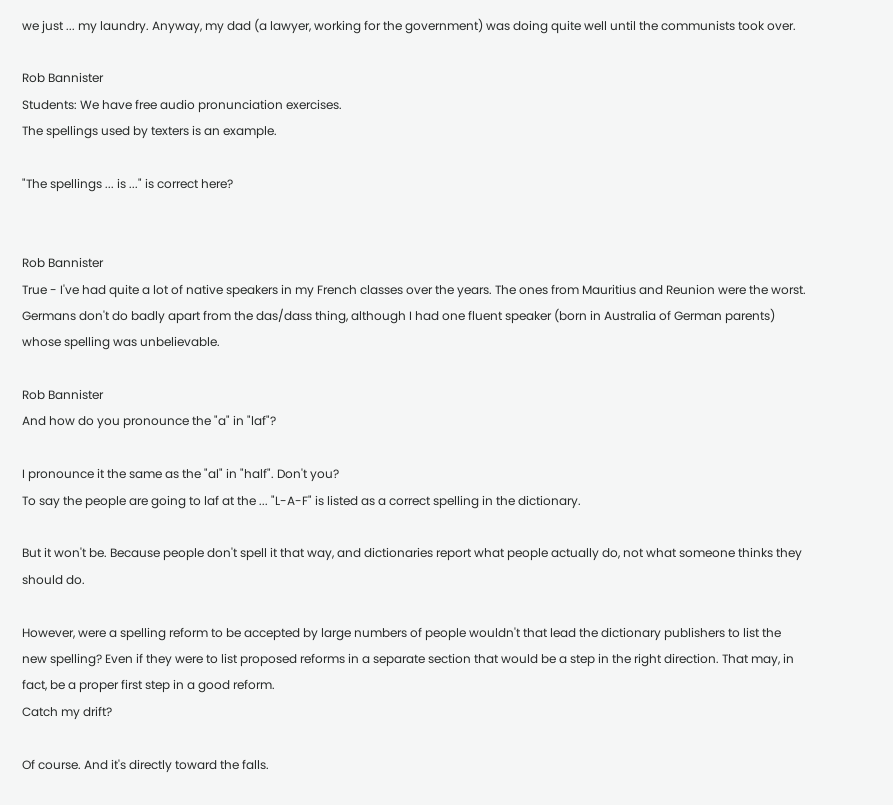we just ... my laundry. Anyway, my dad (a lawyer, working for the government) was doing quite well until the communists took over.

Rob Bannister
Students: We have free audio pronunciation exercises.
The spellings used by texters is an example.

"The spellings ... is ..." is correct here?


Rob Bannister
True - I've had quite a lot of native speakers in my French classes over the years. The ones from Mauritius and Reunion were the worst. Germans don't do badly apart from the das/dass thing, although I had one fluent speaker (born in Australia of German parents) whose spelling was unbelievable.

Rob Bannister
And how do you pronounce the "a" in "laf"?

I pronounce it the same as the "al" in "half". Don't you?
To say the people are going to laf at the ... "L-A-F" is listed as a correct spelling in the dictionary.

But it won't be. Because people don't spell it that way, and dictionaries report what people actually do, not what someone thinks they should do.

However, were a spelling reform to be accepted by large numbers of people wouldn't that lead the dictionary publishers to list the new spelling? Even if they were to list proposed reforms in a separate section that would be a step in the right direction. That may, in fact, be a proper first step in a good reform.
Catch my drift?

Of course. And it's directly toward the falls.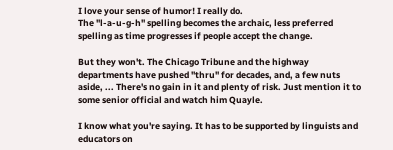I love your sense of humor! I really do.
The "l-a-u-g-h" spelling becomes the archaic, less preferred spelling as time progresses if people accept the change.

But they won't. The Chicago Tribune and the highway departments have pushed "thru" for decades, and, a few nuts aside, ... There's no gain in it and plenty of risk. Just mention it to some senior official and watch him Quayle.

I know what you're saying. It has to be supported by linguists and educators on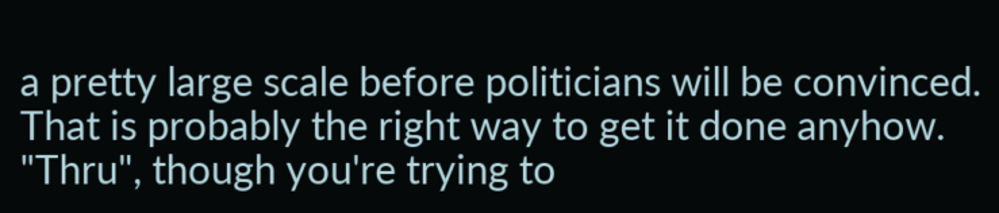a pretty large scale before politicians will be convinced. That is probably the right way to get it done anyhow. "Thru", though you're trying to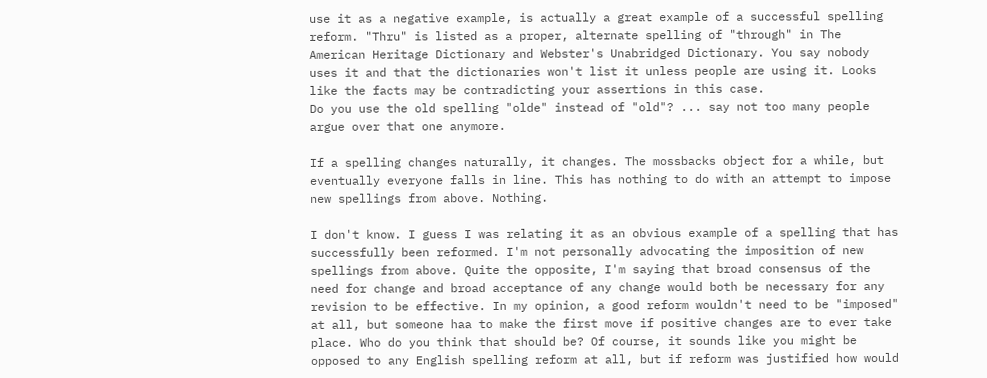use it as a negative example, is actually a great example of a successful spelling reform. "Thru" is listed as a proper, alternate spelling of "through" in The American Heritage Dictionary and Webster's Unabridged Dictionary. You say nobody uses it and that the dictionaries won't list it unless people are using it. Looks like the facts may be contradicting your assertions in this case.
Do you use the old spelling "olde" instead of "old"? ... say not too many people argue over that one anymore.

If a spelling changes naturally, it changes. The mossbacks object for a while, but eventually everyone falls in line. This has nothing to do with an attempt to impose new spellings from above. Nothing.

I don't know. I guess I was relating it as an obvious example of a spelling that has successfully been reformed. I'm not personally advocating the imposition of new spellings from above. Quite the opposite, I'm saying that broad consensus of the need for change and broad acceptance of any change would both be necessary for any revision to be effective. In my opinion, a good reform wouldn't need to be "imposed" at all, but someone haa to make the first move if positive changes are to ever take place. Who do you think that should be? Of course, it sounds like you might be opposed to any English spelling reform at all, but if reform was justified how would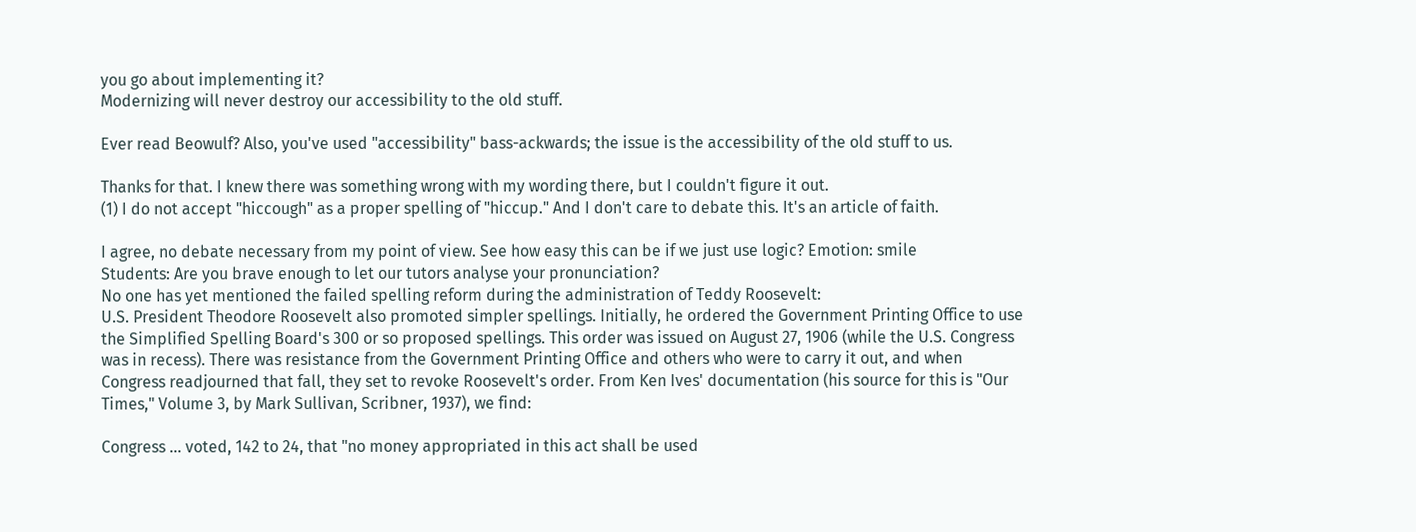you go about implementing it?
Modernizing will never destroy our accessibility to the old stuff.

Ever read Beowulf? Also, you've used "accessibility" bass-ackwards; the issue is the accessibility of the old stuff to us.

Thanks for that. I knew there was something wrong with my wording there, but I couldn't figure it out.
(1) I do not accept "hiccough" as a proper spelling of "hiccup." And I don't care to debate this. It's an article of faith.

I agree, no debate necessary from my point of view. See how easy this can be if we just use logic? Emotion: smile
Students: Are you brave enough to let our tutors analyse your pronunciation?
No one has yet mentioned the failed spelling reform during the administration of Teddy Roosevelt:
U.S. President Theodore Roosevelt also promoted simpler spellings. Initially, he ordered the Government Printing Office to use the Simplified Spelling Board's 300 or so proposed spellings. This order was issued on August 27, 1906 (while the U.S. Congress was in recess). There was resistance from the Government Printing Office and others who were to carry it out, and when Congress readjourned that fall, they set to revoke Roosevelt's order. From Ken Ives' documentation (his source for this is "Our Times," Volume 3, by Mark Sullivan, Scribner, 1937), we find:

Congress ... voted, 142 to 24, that "no money appropriated in this act shall be used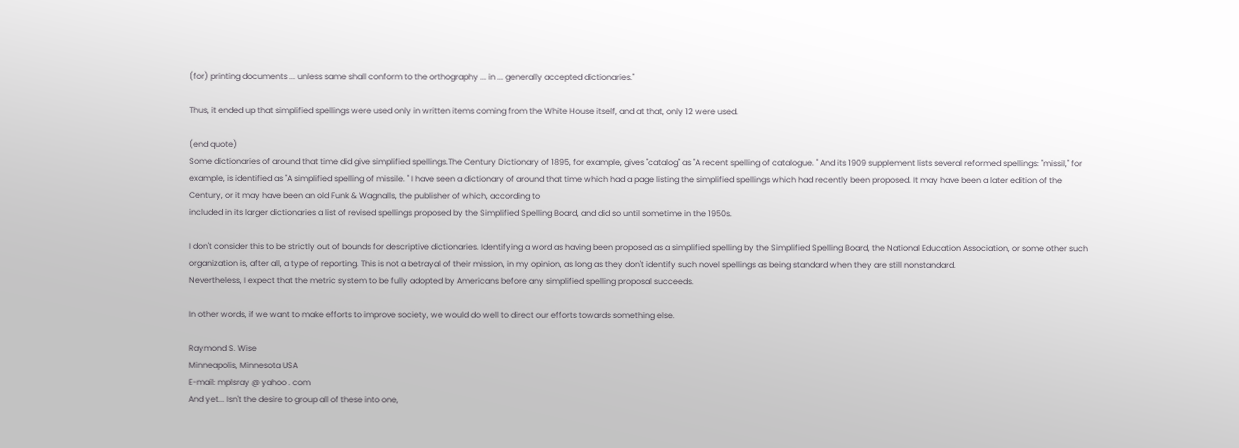(for) printing documents ... unless same shall conform to the orthography ... in ... generally accepted dictionaries."

Thus, it ended up that simplified spellings were used only in written items coming from the White House itself, and at that, only 12 were used.

(end quote)
Some dictionaries of around that time did give simplified spellings.The Century Dictionary of 1895, for example, gives "catalog" as "A recent spelling of catalogue. " And its 1909 supplement lists several reformed spellings: "missil," for example, is identified as "A simplified spelling of missile. " I have seen a dictionary of around that time which had a page listing the simplified spellings which had recently been proposed. It may have been a later edition of the Century, or it may have been an old Funk & Wagnalls, the publisher of which, according to
included in its larger dictionaries a list of revised spellings proposed by the Simplified Spelling Board, and did so until sometime in the 1950s.

I don't consider this to be strictly out of bounds for descriptive dictionaries. Identifying a word as having been proposed as a simplified spelling by the Simplified Spelling Board, the National Education Association, or some other such organization is, after all, a type of reporting. This is not a betrayal of their mission, in my opinion, as long as they don't identify such novel spellings as being standard when they are still nonstandard.
Nevertheless, I expect that the metric system to be fully adopted by Americans before any simplified spelling proposal succeeds.

In other words, if we want to make efforts to improve society, we would do well to direct our efforts towards something else.

Raymond S. Wise
Minneapolis, Minnesota USA
E-mail: mplsray @ yahoo . com
And yet... Isn't the desire to group all of these into one,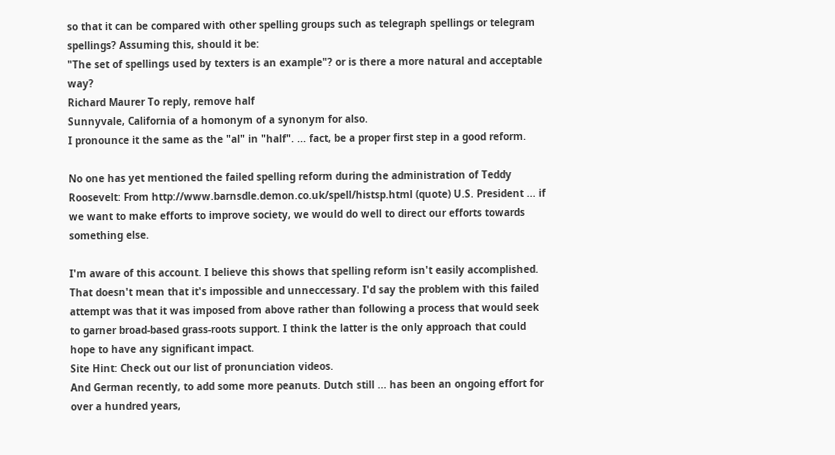so that it can be compared with other spelling groups such as telegraph spellings or telegram spellings? Assuming this, should it be:
"The set of spellings used by texters is an example"? or is there a more natural and acceptable way?
Richard Maurer To reply, remove half
Sunnyvale, California of a homonym of a synonym for also.
I pronounce it the same as the "al" in "half". ... fact, be a proper first step in a good reform.

No one has yet mentioned the failed spelling reform during the administration of Teddy Roosevelt: From http://www.barnsdle.demon.co.uk/spell/histsp.html (quote) U.S. President ... if we want to make efforts to improve society, we would do well to direct our efforts towards something else.

I'm aware of this account. I believe this shows that spelling reform isn't easily accomplished. That doesn't mean that it's impossible and unneccessary. I'd say the problem with this failed attempt was that it was imposed from above rather than following a process that would seek to garner broad-based grass-roots support. I think the latter is the only approach that could hope to have any significant impact.
Site Hint: Check out our list of pronunciation videos.
And German recently, to add some more peanuts. Dutch still ... has been an ongoing effort for over a hundred years,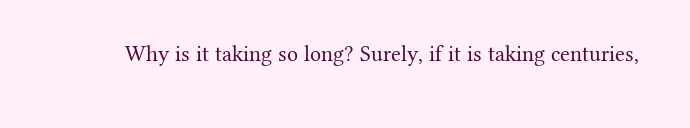Why is it taking so long? Surely, if it is taking centuries,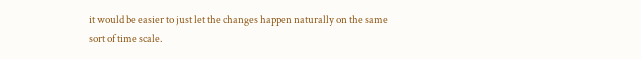it would be easier to just let the changes happen naturally on the same sort of time scale.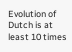Evolution of Dutch is at least 10 times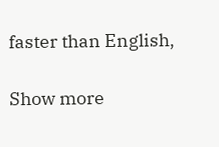faster than English,

Show more